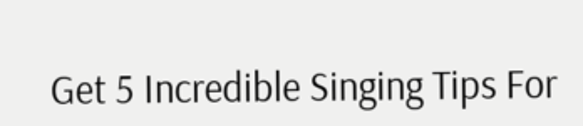Get 5 Incredible Singing Tips For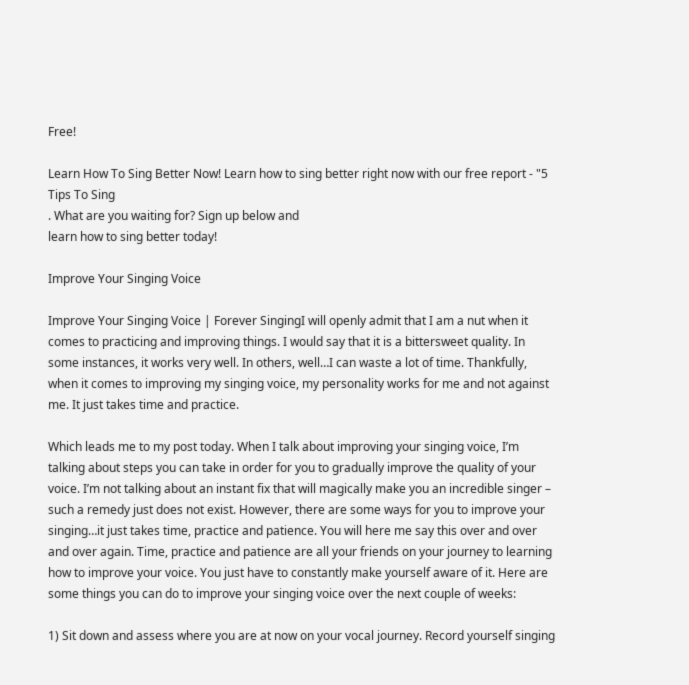Free!

Learn How To Sing Better Now! Learn how to sing better right now with our free report - "5 Tips To Sing
. What are you waiting for? Sign up below and
learn how to sing better today!

Improve Your Singing Voice

Improve Your Singing Voice | Forever SingingI will openly admit that I am a nut when it comes to practicing and improving things. I would say that it is a bittersweet quality. In some instances, it works very well. In others, well…I can waste a lot of time. Thankfully, when it comes to improving my singing voice, my personality works for me and not against me. It just takes time and practice.

Which leads me to my post today. When I talk about improving your singing voice, I’m talking about steps you can take in order for you to gradually improve the quality of your voice. I’m not talking about an instant fix that will magically make you an incredible singer – such a remedy just does not exist. However, there are some ways for you to improve your singing…it just takes time, practice and patience. You will here me say this over and over and over again. Time, practice and patience are all your friends on your journey to learning how to improve your voice. You just have to constantly make yourself aware of it. Here are some things you can do to improve your singing voice over the next couple of weeks:

1) Sit down and assess where you are at now on your vocal journey. Record yourself singing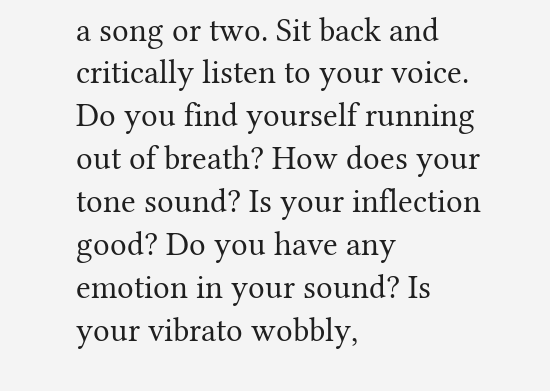a song or two. Sit back and critically listen to your voice. Do you find yourself running out of breath? How does your tone sound? Is your inflection good? Do you have any emotion in your sound? Is your vibrato wobbly,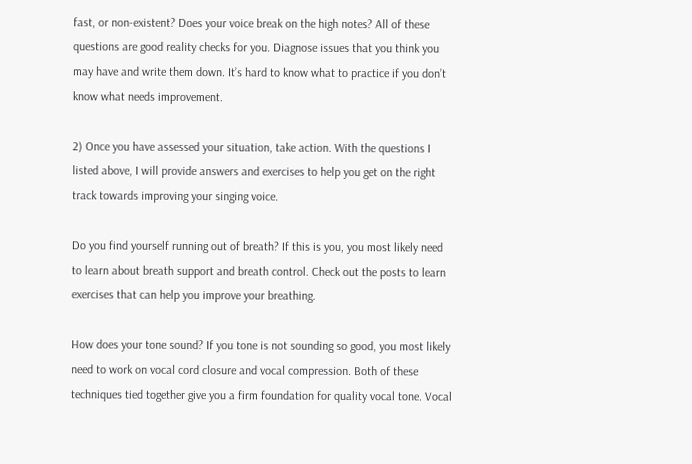fast, or non-existent? Does your voice break on the high notes? All of these questions are good reality checks for you. Diagnose issues that you think you may have and write them down. It’s hard to know what to practice if you don’t know what needs improvement.

2) Once you have assessed your situation, take action. With the questions I listed above, I will provide answers and exercises to help you get on the right track towards improving your singing voice.

Do you find yourself running out of breath? If this is you, you most likely need to learn about breath support and breath control. Check out the posts to learn exercises that can help you improve your breathing.

How does your tone sound? If you tone is not sounding so good, you most likely need to work on vocal cord closure and vocal compression. Both of these techniques tied together give you a firm foundation for quality vocal tone. Vocal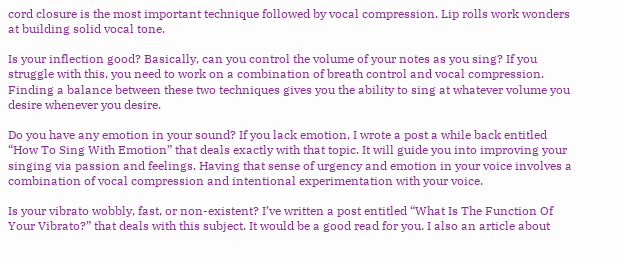cord closure is the most important technique followed by vocal compression. Lip rolls work wonders at building solid vocal tone.

Is your inflection good? Basically, can you control the volume of your notes as you sing? If you struggle with this, you need to work on a combination of breath control and vocal compression. Finding a balance between these two techniques gives you the ability to sing at whatever volume you desire whenever you desire.

Do you have any emotion in your sound? If you lack emotion, I wrote a post a while back entitled “How To Sing With Emotion” that deals exactly with that topic. It will guide you into improving your singing via passion and feelings. Having that sense of urgency and emotion in your voice involves a combination of vocal compression and intentional experimentation with your voice.

Is your vibrato wobbly, fast, or non-existent? I’ve written a post entitled “What Is The Function Of Your Vibrato?” that deals with this subject. It would be a good read for you. I also an article about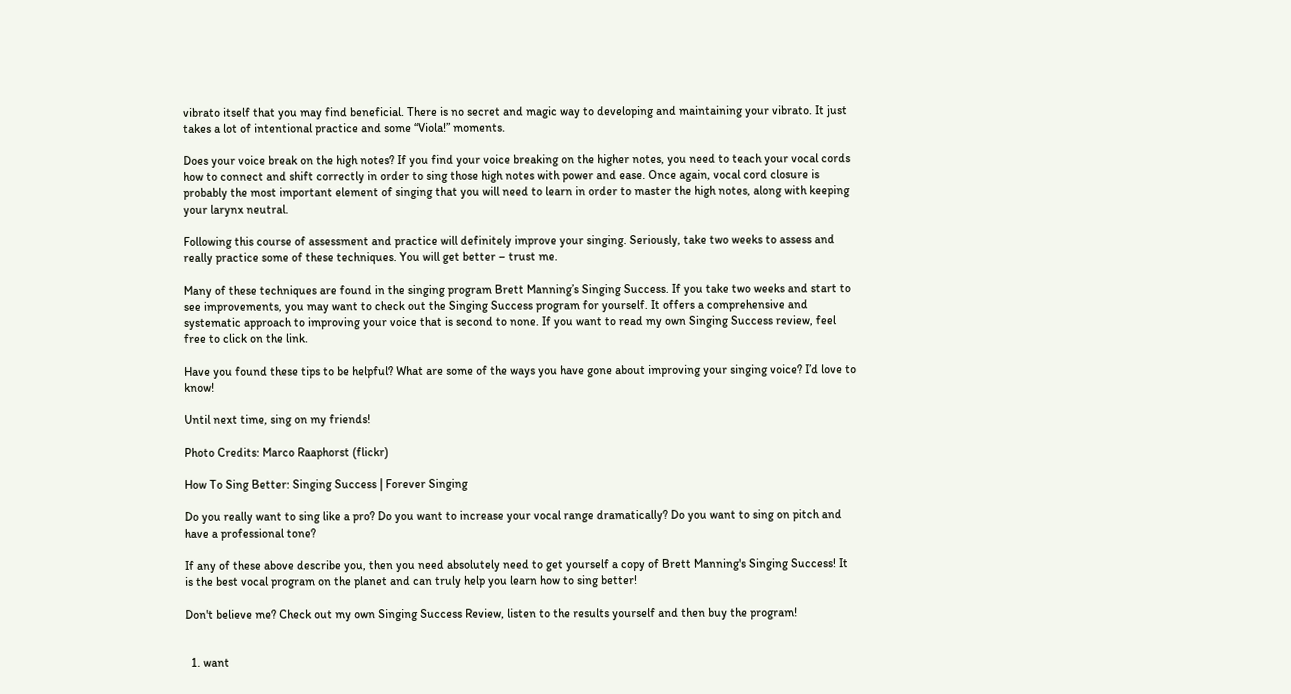vibrato itself that you may find beneficial. There is no secret and magic way to developing and maintaining your vibrato. It just takes a lot of intentional practice and some “Viola!” moments.

Does your voice break on the high notes? If you find your voice breaking on the higher notes, you need to teach your vocal cords how to connect and shift correctly in order to sing those high notes with power and ease. Once again, vocal cord closure is probably the most important element of singing that you will need to learn in order to master the high notes, along with keeping your larynx neutral.

Following this course of assessment and practice will definitely improve your singing. Seriously, take two weeks to assess and really practice some of these techniques. You will get better – trust me.

Many of these techniques are found in the singing program Brett Manning’s Singing Success. If you take two weeks and start to see improvements, you may want to check out the Singing Success program for yourself. It offers a comprehensive and systematic approach to improving your voice that is second to none. If you want to read my own Singing Success review, feel free to click on the link.

Have you found these tips to be helpful? What are some of the ways you have gone about improving your singing voice? I’d love to know!

Until next time, sing on my friends!

Photo Credits: Marco Raaphorst (flickr)

How To Sing Better: Singing Success | Forever Singing

Do you really want to sing like a pro? Do you want to increase your vocal range dramatically? Do you want to sing on pitch and have a professional tone?

If any of these above describe you, then you need absolutely need to get yourself a copy of Brett Manning's Singing Success! It is the best vocal program on the planet and can truly help you learn how to sing better!

Don't believe me? Check out my own Singing Success Review, listen to the results yourself and then buy the program!


  1. want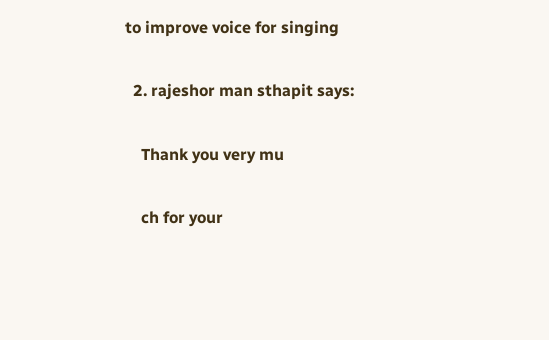to improve voice for singing

  2. rajeshor man sthapit says:

    Thank you very mu

    ch for your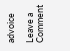advoice

Leave a Comment